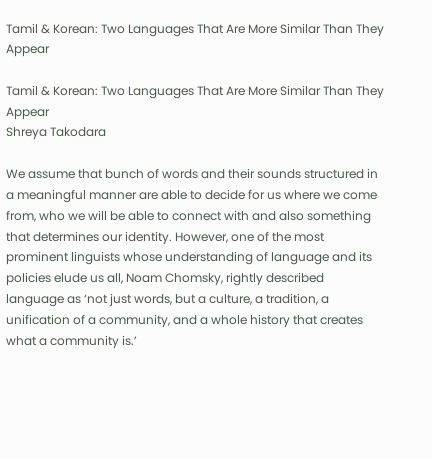Tamil & Korean: Two Languages That Are More Similar Than They Appear

Tamil & Korean: Two Languages That Are More Similar Than They Appear
Shreya Takodara

We assume that bunch of words and their sounds structured in a meaningful manner are able to decide for us where we come from, who we will be able to connect with and also something that determines our identity. However, one of the most prominent linguists whose understanding of language and its policies elude us all, Noam Chomsky, rightly described language as ‘not just words, but a culture, a tradition, a unification of a community, and a whole history that creates what a community is.’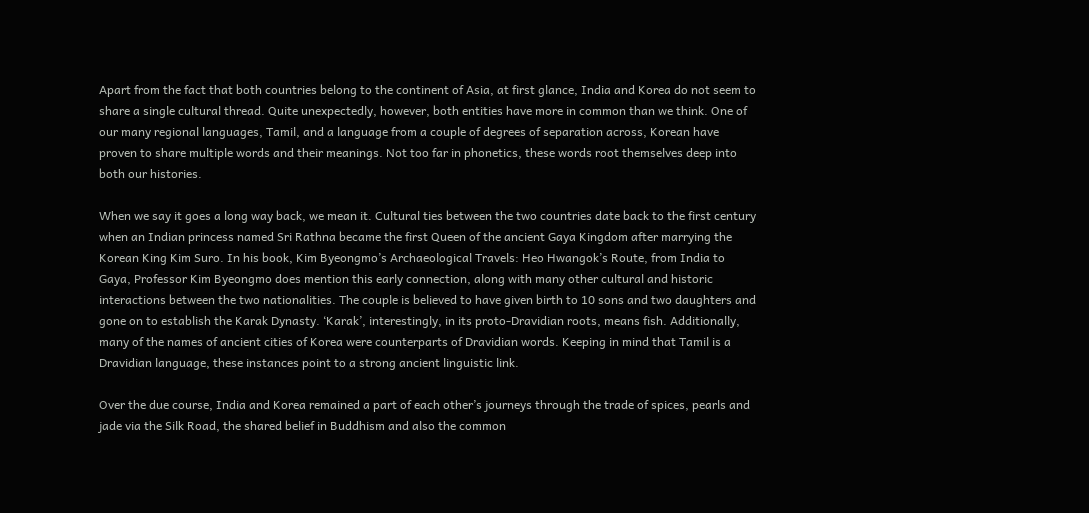Apart from the fact that both countries belong to the continent of Asia, at first glance, India and Korea do not seem to share a single cultural thread. Quite unexpectedly, however, both entities have more in common than we think. One of our many regional languages, Tamil, and a language from a couple of degrees of separation across, Korean have proven to share multiple words and their meanings. Not too far in phonetics, these words root themselves deep into both our histories.

When we say it goes a long way back, we mean it. Cultural ties between the two countries date back to the first century when an Indian princess named Sri Rathna became the first Queen of the ancient Gaya Kingdom after marrying the Korean King Kim Suro. In his book, Kim Byeongmo’s Archaeological Travels: Heo Hwangok’s Route, from India to Gaya, Professor Kim Byeongmo does mention this early connection, along with many other cultural and historic interactions between the two nationalities. The couple is believed to have given birth to 10 sons and two daughters and gone on to establish the Karak Dynasty. ‘Karak’, interestingly, in its proto-Dravidian roots, means fish. Additionally, many of the names of ancient cities of Korea were counterparts of Dravidian words. Keeping in mind that Tamil is a Dravidian language, these instances point to a strong ancient linguistic link.

Over the due course, India and Korea remained a part of each other’s journeys through the trade of spices, pearls and jade via the Silk Road, the shared belief in Buddhism and also the common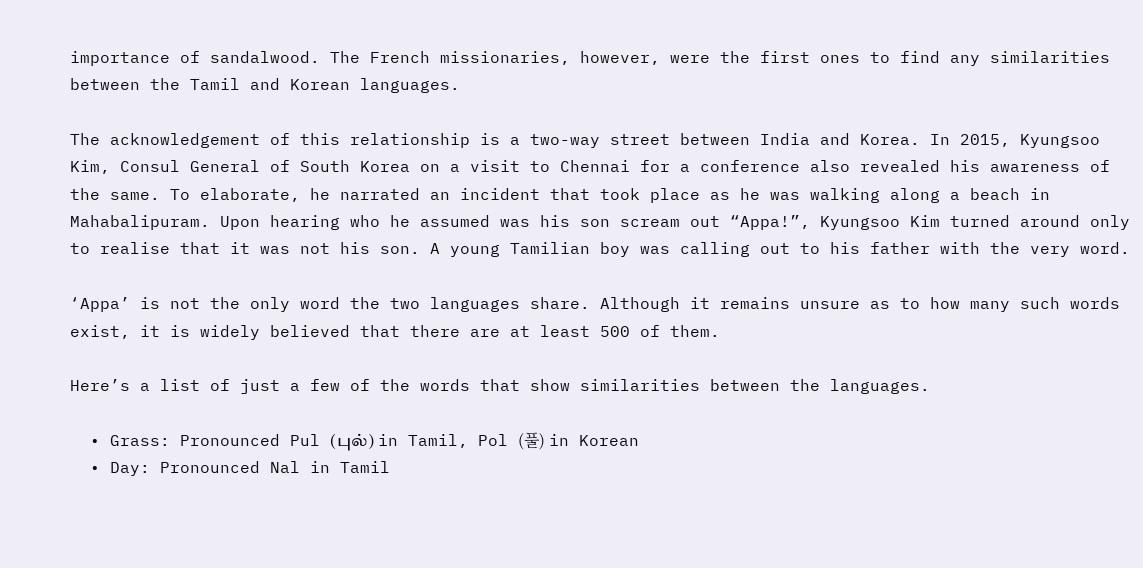importance of sandalwood. The French missionaries, however, were the first ones to find any similarities between the Tamil and Korean languages.

The acknowledgement of this relationship is a two-way street between India and Korea. In 2015, Kyungsoo Kim, Consul General of South Korea on a visit to Chennai for a conference also revealed his awareness of the same. To elaborate, he narrated an incident that took place as he was walking along a beach in Mahabalipuram. Upon hearing who he assumed was his son scream out “Appa!”, Kyungsoo Kim turned around only to realise that it was not his son. A young Tamilian boy was calling out to his father with the very word.

‘Appa’ is not the only word the two languages share. Although it remains unsure as to how many such words exist, it is widely believed that there are at least 500 of them.

Here’s a list of just a few of the words that show similarities between the languages.

  • Grass: Pronounced Pul (புல்) in Tamil, Pol (풀) in Korean
  • Day: Pronounced Nal in Tamil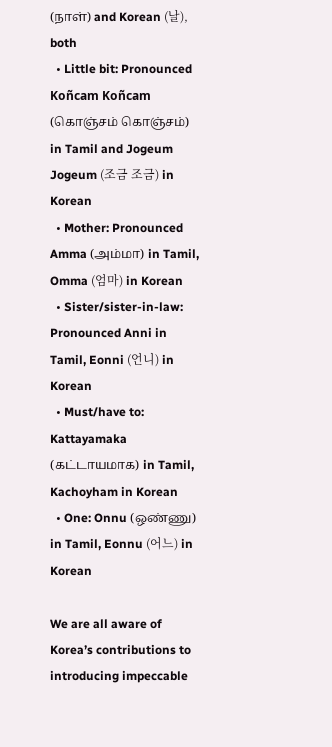(நாள்) and Korean (날), both
  • Little bit: Pronounced Koñcam Koñcam (கொஞ்சம் கொஞ்சம்) in Tamil and Jogeum Jogeum (조금 조금) in Korean
  • Mother: Pronounced Amma (அம்மா) in Tamil, Omma (엄마) in Korean
  • Sister/sister-in-law: Pronounced Anni in Tamil, Eonni (언니) in Korean
  • Must/have to: Kattayamaka (கட்டாயமாக) in Tamil, Kachoyham in Korean
  • One: Onnu (ஒண்ணு) in Tamil, Eonnu (어느) in Korean

We are all aware of Korea’s contributions to introducing impeccable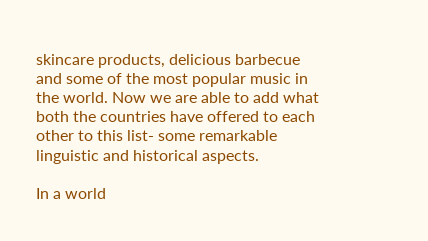skincare products, delicious barbecue and some of the most popular music in the world. Now we are able to add what both the countries have offered to each other to this list- some remarkable linguistic and historical aspects.

In a world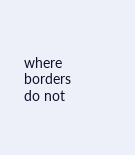where borders do not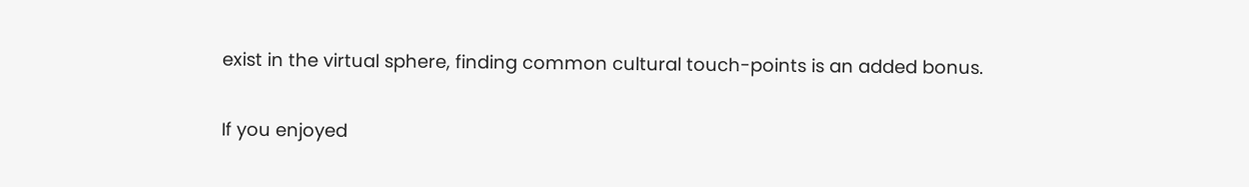exist in the virtual sphere, finding common cultural touch-points is an added bonus.

If you enjoyed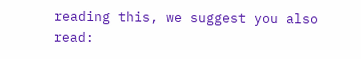reading this, we suggest you also read: